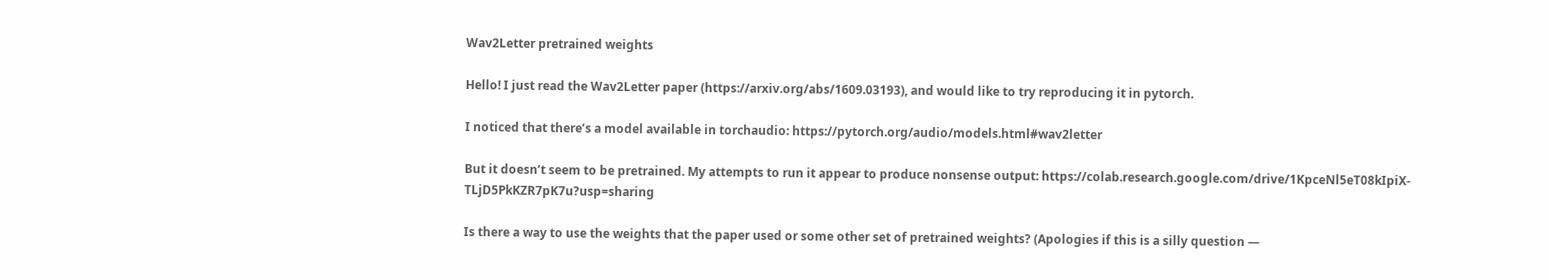Wav2Letter pretrained weights

Hello! I just read the Wav2Letter paper (https://arxiv.org/abs/1609.03193), and would like to try reproducing it in pytorch.

I noticed that there’s a model available in torchaudio: https://pytorch.org/audio/models.html#wav2letter

But it doesn’t seem to be pretrained. My attempts to run it appear to produce nonsense output: https://colab.research.google.com/drive/1KpceNl5eT08kIpiX-TLjD5PkKZR7pK7u?usp=sharing

Is there a way to use the weights that the paper used or some other set of pretrained weights? (Apologies if this is a silly question —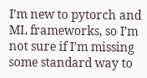I’m new to pytorch and ML frameworks, so I’m not sure if I’m missing some standard way to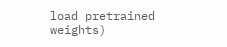load pretrained weights)